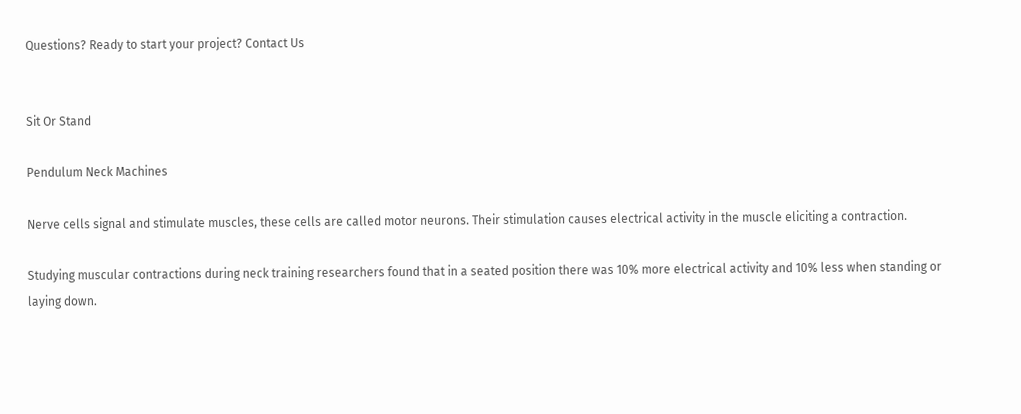Questions? Ready to start your project? Contact Us


Sit Or Stand

Pendulum Neck Machines

Nerve cells signal and stimulate muscles, these cells are called motor neurons. Their stimulation causes electrical activity in the muscle eliciting a contraction.

Studying muscular contractions during neck training researchers found that in a seated position there was 10% more electrical activity and 10% less when standing or laying down.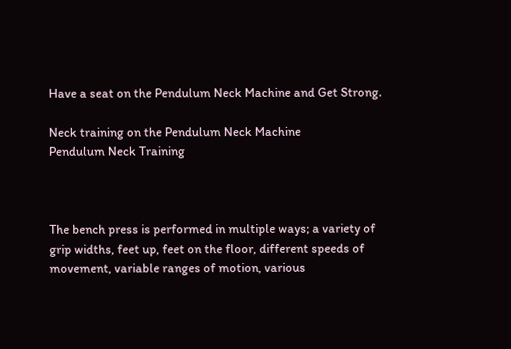Have a seat on the Pendulum Neck Machine and Get Strong.

Neck training on the Pendulum Neck Machine
Pendulum Neck Training



The bench press is performed in multiple ways; a variety of grip widths, feet up, feet on the floor, different speeds of movement, variable ranges of motion, various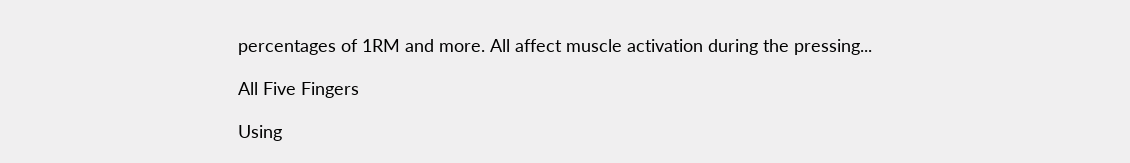percentages of 1RM and more. All affect muscle activation during the pressing...

All Five Fingers

Using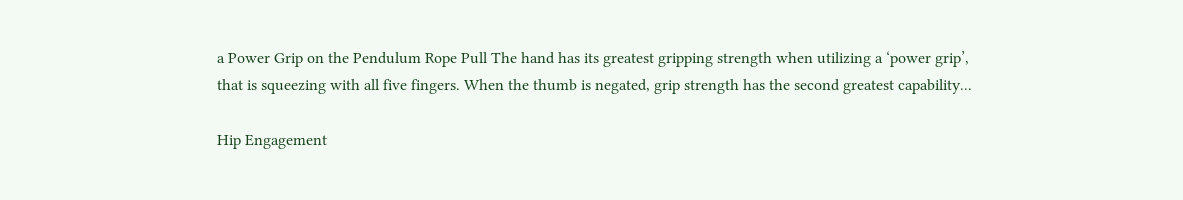a Power Grip on the Pendulum Rope Pull The hand has its greatest gripping strength when utilizing a ‘power grip’, that is squeezing with all five fingers. When the thumb is negated, grip strength has the second greatest capability...

Hip Engagement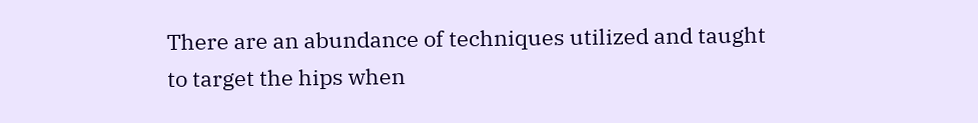There are an abundance of techniques utilized and taught to target the hips when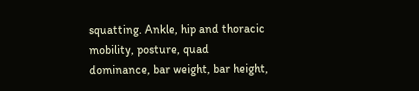squatting. Ankle, hip and thoracic mobility, posture, quad dominance, bar weight, bar height,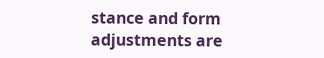stance and form adjustments are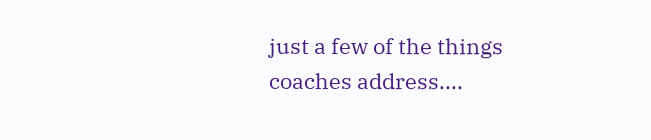just a few of the things coaches address....